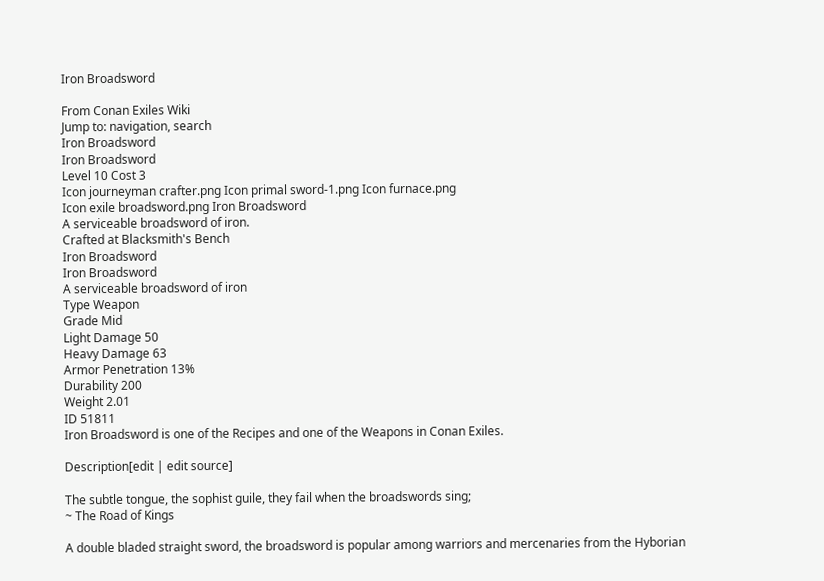Iron Broadsword

From Conan Exiles Wiki
Jump to: navigation, search
Iron Broadsword
Iron Broadsword
Level 10 Cost 3
Icon journeyman crafter.png Icon primal sword-1.png Icon furnace.png
Icon exile broadsword.png Iron Broadsword
A serviceable broadsword of iron.
Crafted at Blacksmith's Bench
Iron Broadsword
Iron Broadsword
A serviceable broadsword of iron
Type Weapon
Grade Mid
Light Damage 50
Heavy Damage 63
Armor Penetration 13%
Durability 200
Weight 2.01
ID 51811
Iron Broadsword is one of the Recipes and one of the Weapons in Conan Exiles.

Description[edit | edit source]

The subtle tongue, the sophist guile, they fail when the broadswords sing;
~ The Road of Kings

A double bladed straight sword, the broadsword is popular among warriors and mercenaries from the Hyborian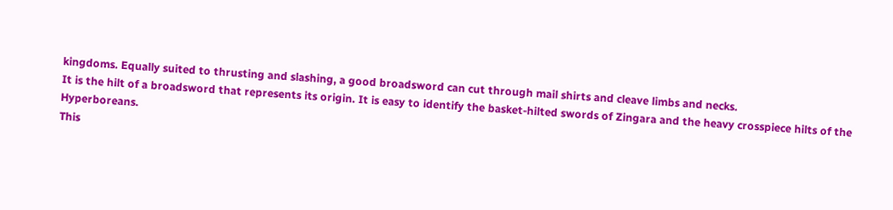kingdoms. Equally suited to thrusting and slashing, a good broadsword can cut through mail shirts and cleave limbs and necks.
It is the hilt of a broadsword that represents its origin. It is easy to identify the basket-hilted swords of Zingara and the heavy crosspiece hilts of the Hyperboreans.
This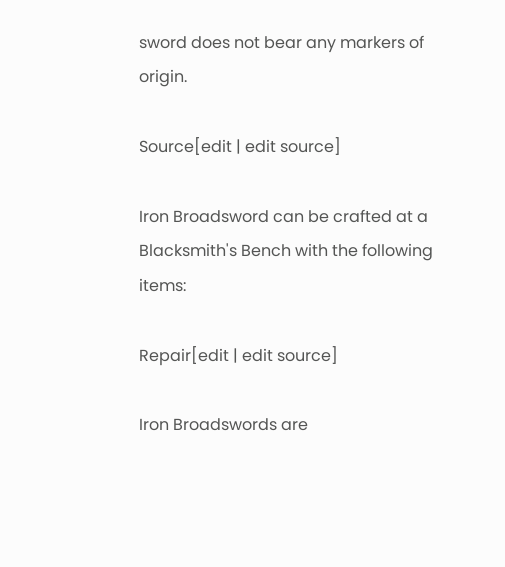sword does not bear any markers of origin.

Source[edit | edit source]

Iron Broadsword can be crafted at a Blacksmith's Bench with the following items:

Repair[edit | edit source]

Iron Broadswords are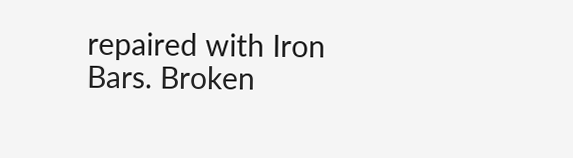repaired with Iron Bars. Broken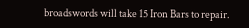broadswords will take 15 Iron Bars to repair.